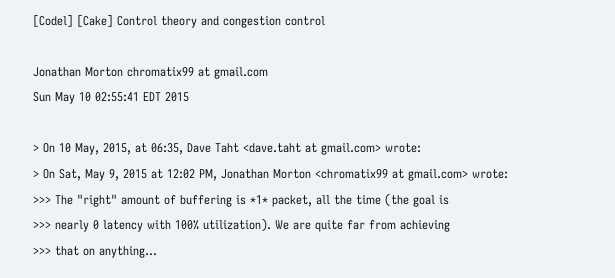[Codel] [Cake] Control theory and congestion control

Jonathan Morton chromatix99 at gmail.com
Sun May 10 02:55:41 EDT 2015

> On 10 May, 2015, at 06:35, Dave Taht <dave.taht at gmail.com> wrote:
> On Sat, May 9, 2015 at 12:02 PM, Jonathan Morton <chromatix99 at gmail.com> wrote:
>>> The "right" amount of buffering is *1* packet, all the time (the goal is
>>> nearly 0 latency with 100% utilization). We are quite far from achieving
>>> that on anything...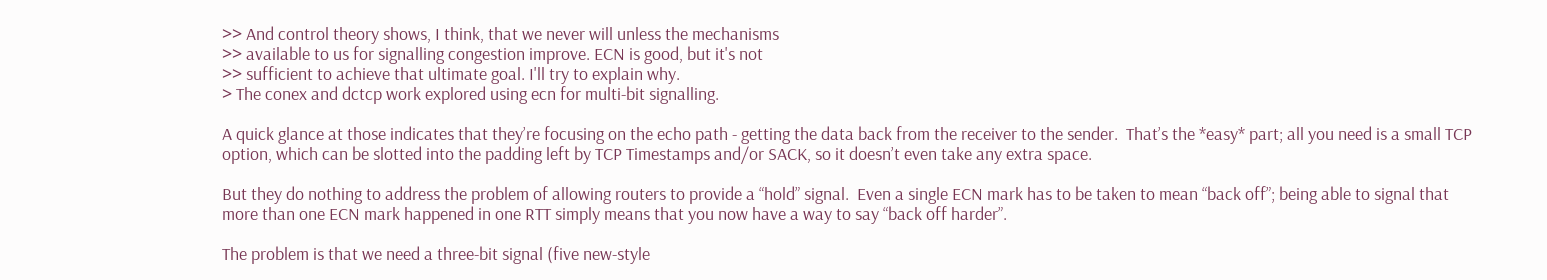>> And control theory shows, I think, that we never will unless the mechanisms
>> available to us for signalling congestion improve. ECN is good, but it's not
>> sufficient to achieve that ultimate goal. I'll try to explain why.
> The conex and dctcp work explored using ecn for multi-bit signalling.

A quick glance at those indicates that they’re focusing on the echo path - getting the data back from the receiver to the sender.  That’s the *easy* part; all you need is a small TCP option, which can be slotted into the padding left by TCP Timestamps and/or SACK, so it doesn’t even take any extra space.

But they do nothing to address the problem of allowing routers to provide a “hold” signal.  Even a single ECN mark has to be taken to mean “back off”; being able to signal that more than one ECN mark happened in one RTT simply means that you now have a way to say “back off harder”.

The problem is that we need a three-bit signal (five new-style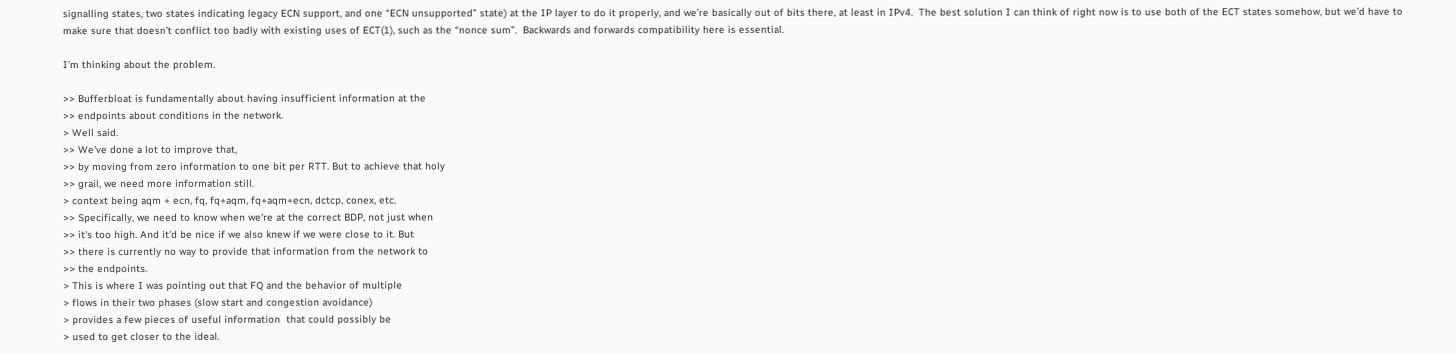signalling states, two states indicating legacy ECN support, and one “ECN unsupported” state) at the IP layer to do it properly, and we’re basically out of bits there, at least in IPv4.  The best solution I can think of right now is to use both of the ECT states somehow, but we’d have to make sure that doesn’t conflict too badly with existing uses of ECT(1), such as the “nonce sum”.  Backwards and forwards compatibility here is essential.

I’m thinking about the problem.

>> Bufferbloat is fundamentally about having insufficient information at the
>> endpoints about conditions in the network.
> Well said.
>> We've done a lot to improve that,
>> by moving from zero information to one bit per RTT. But to achieve that holy
>> grail, we need more information still.
> context being aqm + ecn, fq, fq+aqm, fq+aqm+ecn, dctcp, conex, etc.
>> Specifically, we need to know when we're at the correct BDP, not just when
>> it's too high. And it'd be nice if we also knew if we were close to it. But
>> there is currently no way to provide that information from the network to
>> the endpoints.
> This is where I was pointing out that FQ and the behavior of multiple
> flows in their two phases (slow start and congestion avoidance)
> provides a few pieces of useful information  that could possibly be
> used to get closer to the ideal.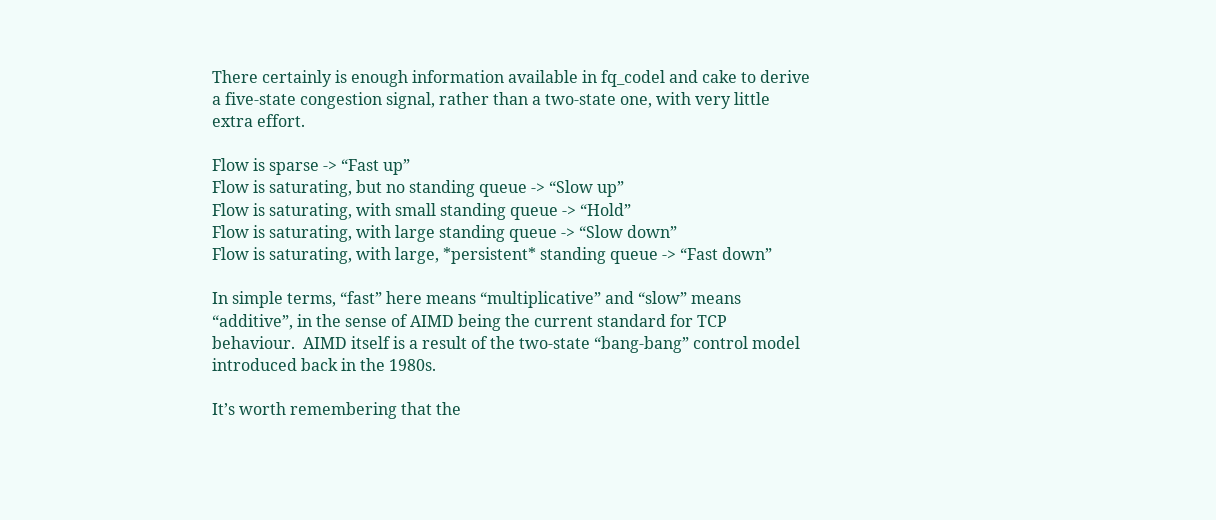There certainly is enough information available in fq_codel and cake to derive a five-state congestion signal, rather than a two-state one, with very little extra effort.

Flow is sparse -> “Fast up”
Flow is saturating, but no standing queue -> “Slow up”
Flow is saturating, with small standing queue -> “Hold”
Flow is saturating, with large standing queue -> “Slow down”
Flow is saturating, with large, *persistent* standing queue -> “Fast down”

In simple terms, “fast” here means “multiplicative” and “slow” means “additive”, in the sense of AIMD being the current standard for TCP behaviour.  AIMD itself is a result of the two-state “bang-bang” control model introduced back in the 1980s.

It’s worth remembering that the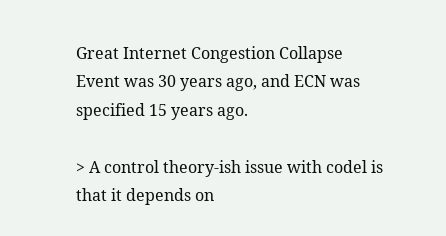Great Internet Congestion Collapse Event was 30 years ago, and ECN was specified 15 years ago.

> A control theory-ish issue with codel is that it depends on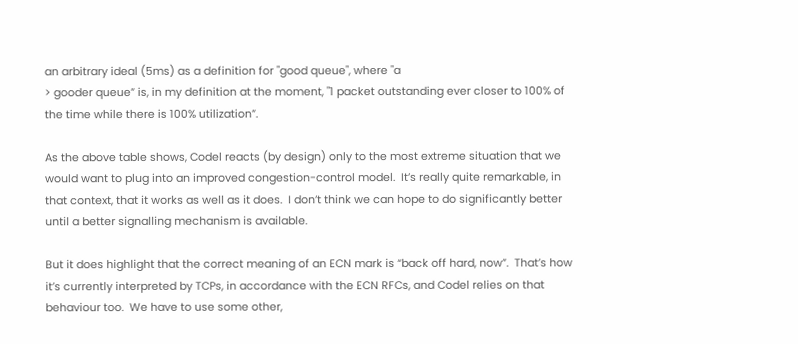an arbitrary ideal (5ms) as a definition for "good queue", where "a
> gooder queue” is, in my definition at the moment, "1 packet outstanding ever closer to 100% of the time while there is 100% utilization”.

As the above table shows, Codel reacts (by design) only to the most extreme situation that we would want to plug into an improved congestion-control model.  It’s really quite remarkable, in that context, that it works as well as it does.  I don’t think we can hope to do significantly better until a better signalling mechanism is available.

But it does highlight that the correct meaning of an ECN mark is “back off hard, now”.  That’s how it’s currently interpreted by TCPs, in accordance with the ECN RFCs, and Codel relies on that behaviour too.  We have to use some other,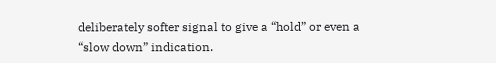deliberately softer signal to give a “hold” or even a “slow down” indication.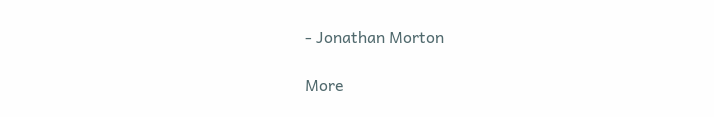- Jonathan Morton

More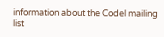information about the Codel mailing list